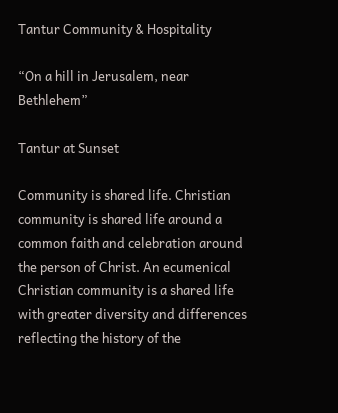Tantur Community & Hospitality

“On a hill in Jerusalem, near Bethlehem”

Tantur at Sunset

Community is shared life. Christian community is shared life around a common faith and celebration around the person of Christ. An ecumenical Christian community is a shared life with greater diversity and differences reflecting the history of the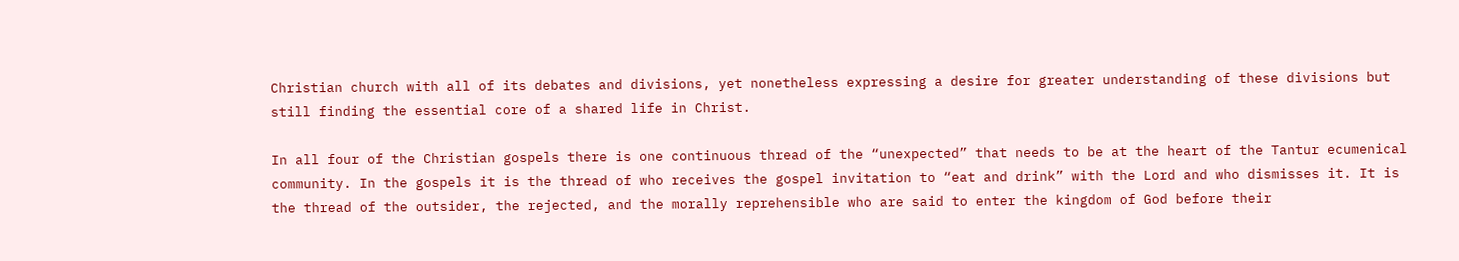Christian church with all of its debates and divisions, yet nonetheless expressing a desire for greater understanding of these divisions but still finding the essential core of a shared life in Christ.

In all four of the Christian gospels there is one continuous thread of the “unexpected” that needs to be at the heart of the Tantur ecumenical community. In the gospels it is the thread of who receives the gospel invitation to “eat and drink” with the Lord and who dismisses it. It is the thread of the outsider, the rejected, and the morally reprehensible who are said to enter the kingdom of God before their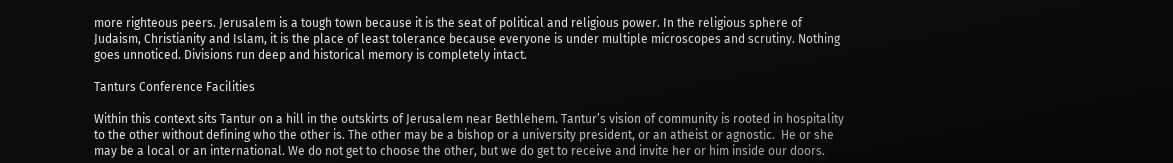more righteous peers. Jerusalem is a tough town because it is the seat of political and religious power. In the religious sphere of Judaism, Christianity and Islam, it is the place of least tolerance because everyone is under multiple microscopes and scrutiny. Nothing goes unnoticed. Divisions run deep and historical memory is completely intact.

Tanturs Conference Facilities

Within this context sits Tantur on a hill in the outskirts of Jerusalem near Bethlehem. Tantur’s vision of community is rooted in hospitality to the other without defining who the other is. The other may be a bishop or a university president, or an atheist or agnostic.  He or she may be a local or an international. We do not get to choose the other, but we do get to receive and invite her or him inside our doors.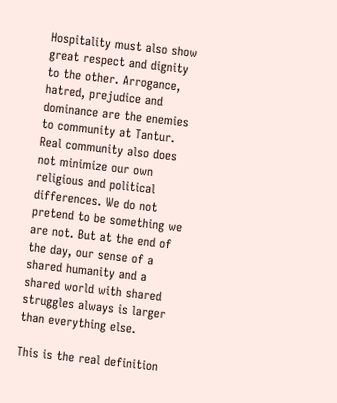Hospitality must also show great respect and dignity to the other. Arrogance, hatred, prejudice and dominance are the enemies to community at Tantur. Real community also does not minimize our own religious and political differences. We do not pretend to be something we are not. But at the end of the day, our sense of a shared humanity and a shared world with shared struggles always is larger than everything else.

This is the real definition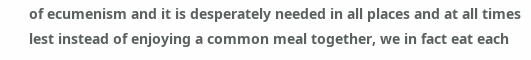of ecumenism and it is desperately needed in all places and at all times lest instead of enjoying a common meal together, we in fact eat each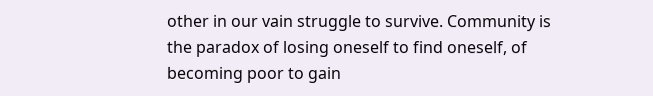other in our vain struggle to survive. Community is the paradox of losing oneself to find oneself, of becoming poor to gain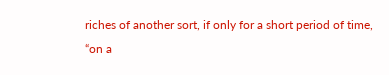riches of another sort, if only for a short period of time, “on a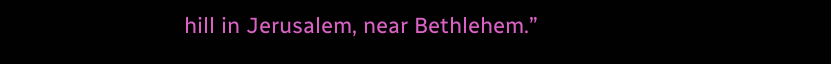hill in Jerusalem, near Bethlehem.”